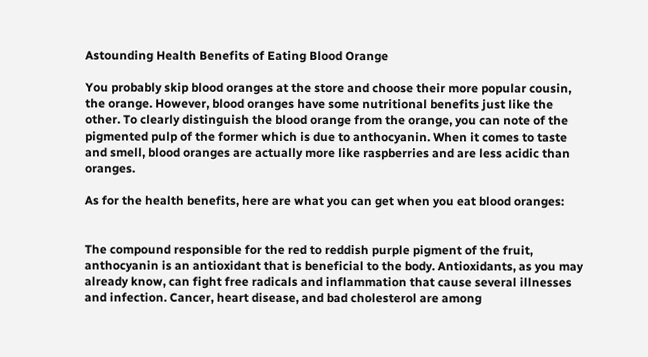Astounding Health Benefits of Eating Blood Orange

You probably skip blood oranges at the store and choose their more popular cousin, the orange. However, blood oranges have some nutritional benefits just like the other. To clearly distinguish the blood orange from the orange, you can note of the pigmented pulp of the former which is due to anthocyanin. When it comes to taste and smell, blood oranges are actually more like raspberries and are less acidic than oranges.

As for the health benefits, here are what you can get when you eat blood oranges:


The compound responsible for the red to reddish purple pigment of the fruit, anthocyanin is an antioxidant that is beneficial to the body. Antioxidants, as you may already know, can fight free radicals and inflammation that cause several illnesses and infection. Cancer, heart disease, and bad cholesterol are among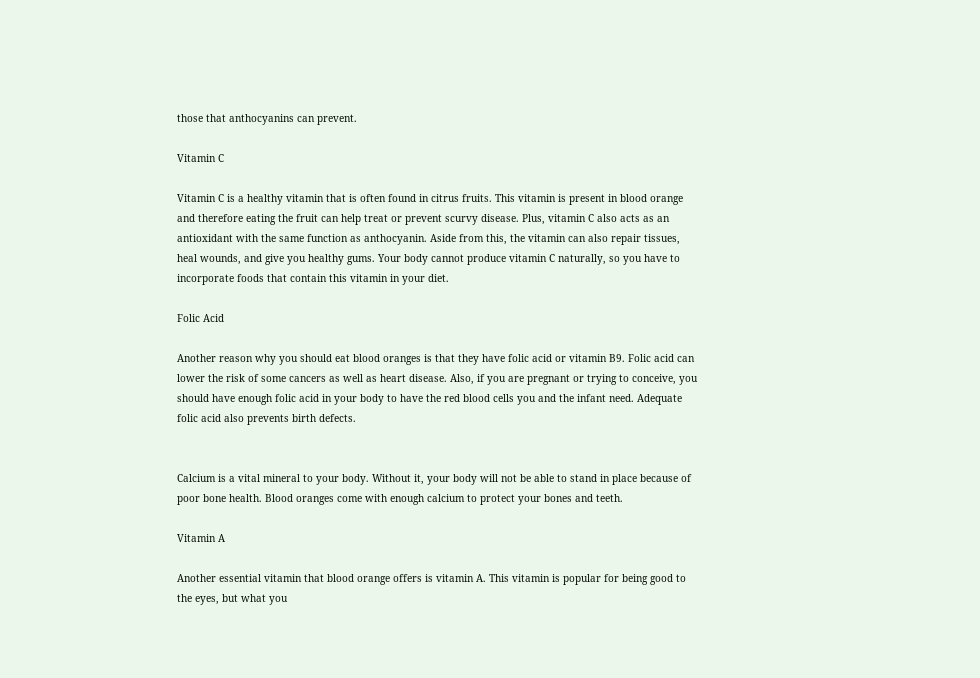those that anthocyanins can prevent.

Vitamin C

Vitamin C is a healthy vitamin that is often found in citrus fruits. This vitamin is present in blood orange and therefore eating the fruit can help treat or prevent scurvy disease. Plus, vitamin C also acts as an antioxidant with the same function as anthocyanin. Aside from this, the vitamin can also repair tissues, heal wounds, and give you healthy gums. Your body cannot produce vitamin C naturally, so you have to incorporate foods that contain this vitamin in your diet.

Folic Acid

Another reason why you should eat blood oranges is that they have folic acid or vitamin B9. Folic acid can lower the risk of some cancers as well as heart disease. Also, if you are pregnant or trying to conceive, you should have enough folic acid in your body to have the red blood cells you and the infant need. Adequate folic acid also prevents birth defects.


Calcium is a vital mineral to your body. Without it, your body will not be able to stand in place because of poor bone health. Blood oranges come with enough calcium to protect your bones and teeth.

Vitamin A

Another essential vitamin that blood orange offers is vitamin A. This vitamin is popular for being good to the eyes, but what you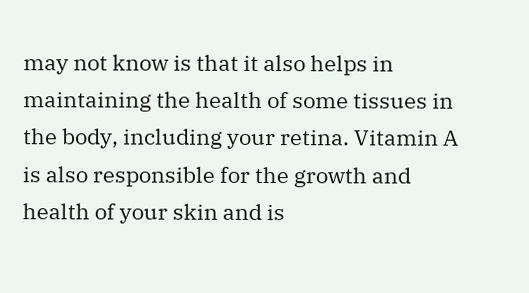may not know is that it also helps in maintaining the health of some tissues in the body, including your retina. Vitamin A is also responsible for the growth and health of your skin and is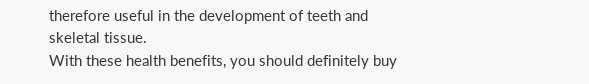therefore useful in the development of teeth and skeletal tissue.
With these health benefits, you should definitely buy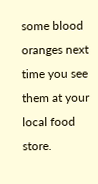some blood oranges next time you see them at your local food store.